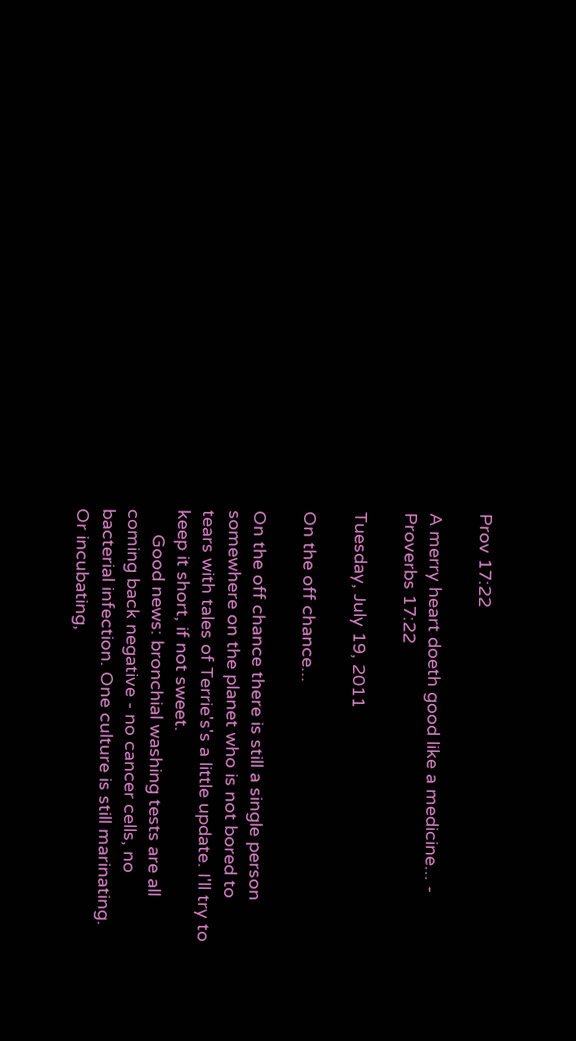Prov 17:22

A merry heart doeth good like a medicine... - Proverbs 17:22

Tuesday, July 19, 2011

On the off chance...

On the off chance there is still a single person somewhere on the planet who is not bored to tears with tales of Terrie's's a little update. I'll try to keep it short, if not sweet.
     Good news: bronchial washing tests are all coming back negative - no cancer cells, no bacterial infection. One culture is still marinating. Or incubating,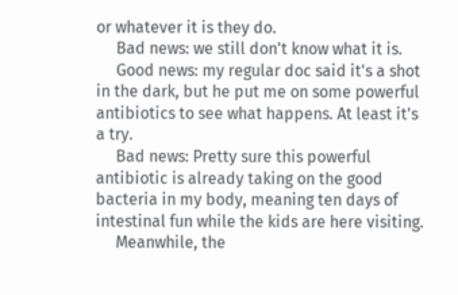or whatever it is they do.
     Bad news: we still don't know what it is.
     Good news: my regular doc said it's a shot in the dark, but he put me on some powerful antibiotics to see what happens. At least it's a try.
     Bad news: Pretty sure this powerful antibiotic is already taking on the good bacteria in my body, meaning ten days of intestinal fun while the kids are here visiting.
     Meanwhile, the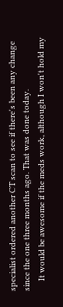specialist ordered another CT scan to see if there's been any change since the one three months ago. That was done today.
     It would be awesome if the meds work, although I won't hold my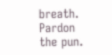breath. Pardon the pun.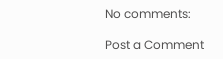No comments:

Post a Comment